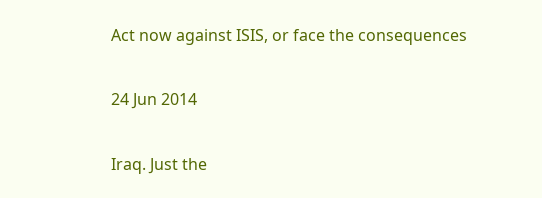Act now against ISIS, or face the consequences

24 Jun 2014

Iraq. Just the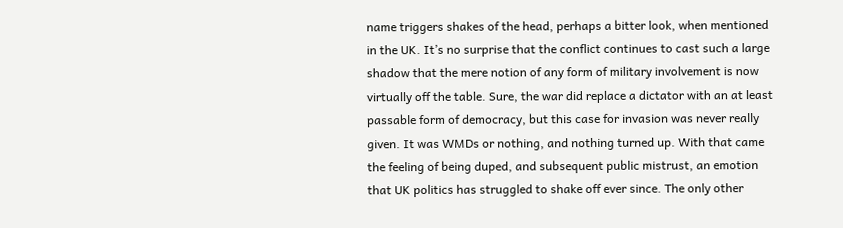name triggers shakes of the head, perhaps a bitter look, when mentioned in the UK. It’s no surprise that the conflict continues to cast such a large shadow that the mere notion of any form of military involvement is now virtually off the table. Sure, the war did replace a dictator with an at least passable form of democracy, but this case for invasion was never really given. It was WMDs or nothing, and nothing turned up. With that came the feeling of being duped, and subsequent public mistrust, an emotion that UK politics has struggled to shake off ever since. The only other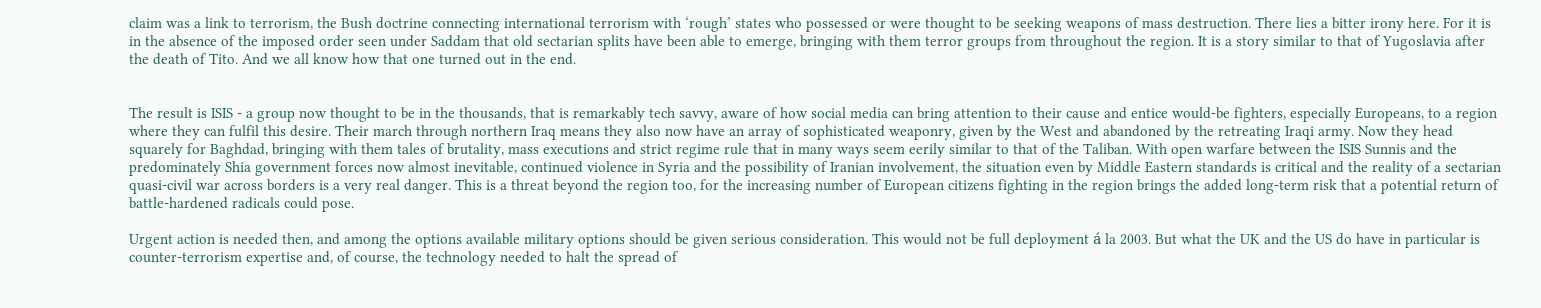claim was a link to terrorism, the Bush doctrine connecting international terrorism with ‘rough’ states who possessed or were thought to be seeking weapons of mass destruction. There lies a bitter irony here. For it is in the absence of the imposed order seen under Saddam that old sectarian splits have been able to emerge, bringing with them terror groups from throughout the region. It is a story similar to that of Yugoslavia after the death of Tito. And we all know how that one turned out in the end.


The result is ISIS - a group now thought to be in the thousands, that is remarkably tech savvy, aware of how social media can bring attention to their cause and entice would-be fighters, especially Europeans, to a region where they can fulfil this desire. Their march through northern Iraq means they also now have an array of sophisticated weaponry, given by the West and abandoned by the retreating Iraqi army. Now they head squarely for Baghdad, bringing with them tales of brutality, mass executions and strict regime rule that in many ways seem eerily similar to that of the Taliban. With open warfare between the ISIS Sunnis and the predominately Shia government forces now almost inevitable, continued violence in Syria and the possibility of Iranian involvement, the situation even by Middle Eastern standards is critical and the reality of a sectarian quasi-civil war across borders is a very real danger. This is a threat beyond the region too, for the increasing number of European citizens fighting in the region brings the added long-term risk that a potential return of battle-hardened radicals could pose.

Urgent action is needed then, and among the options available military options should be given serious consideration. This would not be full deployment á la 2003. But what the UK and the US do have in particular is counter-terrorism expertise and, of course, the technology needed to halt the spread of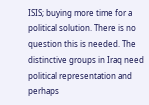ISIS; buying more time for a political solution. There is no question this is needed. The distinctive groups in Iraq need political representation and perhaps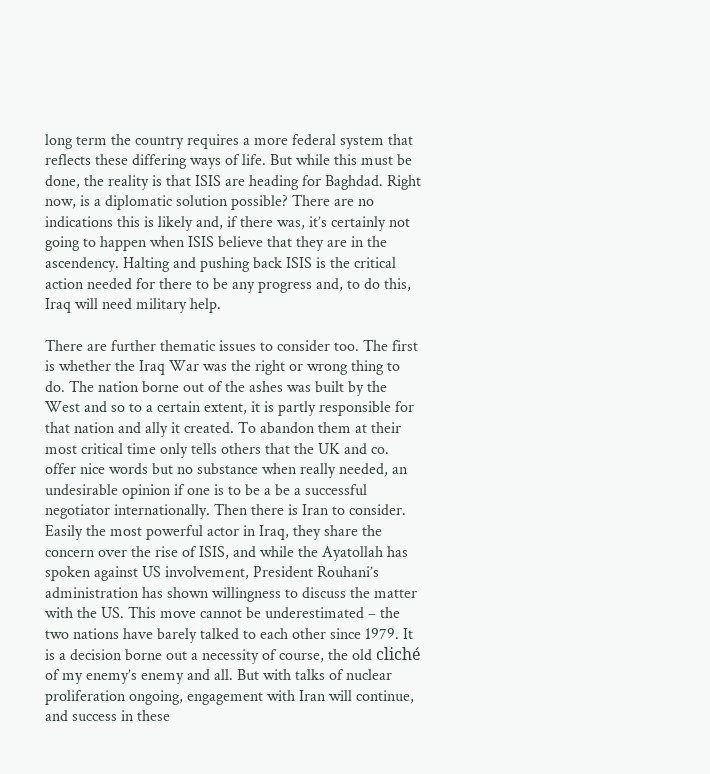long term the country requires a more federal system that reflects these differing ways of life. But while this must be done, the reality is that ISIS are heading for Baghdad. Right now, is a diplomatic solution possible? There are no indications this is likely and, if there was, it’s certainly not going to happen when ISIS believe that they are in the ascendency. Halting and pushing back ISIS is the critical action needed for there to be any progress and, to do this, Iraq will need military help.

There are further thematic issues to consider too. The first is whether the Iraq War was the right or wrong thing to do. The nation borne out of the ashes was built by the West and so to a certain extent, it is partly responsible for that nation and ally it created. To abandon them at their most critical time only tells others that the UK and co. offer nice words but no substance when really needed, an undesirable opinion if one is to be a be a successful negotiator internationally. Then there is Iran to consider. Easily the most powerful actor in Iraq, they share the concern over the rise of ISIS, and while the Ayatollah has spoken against US involvement, President Rouhani’s administration has shown willingness to discuss the matter with the US. This move cannot be underestimated – the two nations have barely talked to each other since 1979. It is a decision borne out a necessity of course, the old cliché of my enemy’s enemy and all. But with talks of nuclear proliferation ongoing, engagement with Iran will continue, and success in these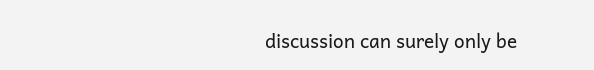discussion can surely only be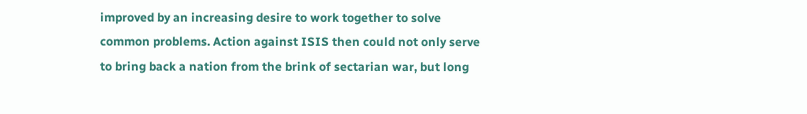improved by an increasing desire to work together to solve common problems. Action against ISIS then could not only serve to bring back a nation from the brink of sectarian war, but long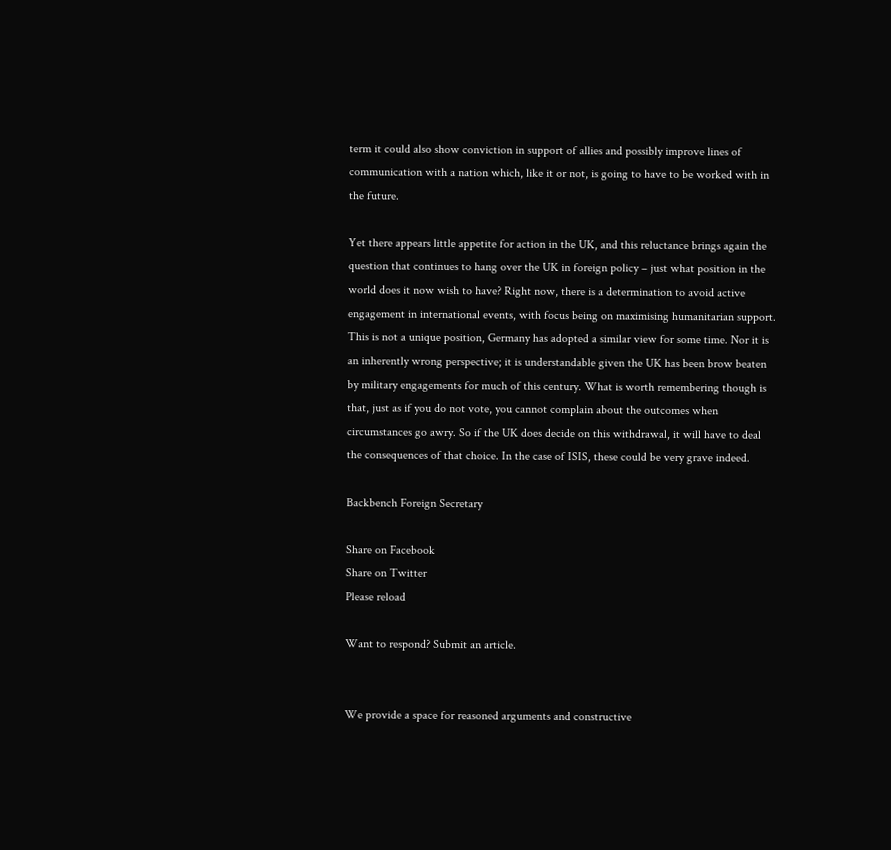term it could also show conviction in support of allies and possibly improve lines of communication with a nation which, like it or not, is going to have to be worked with in the future.

Yet there appears little appetite for action in the UK, and this reluctance brings again the question that continues to hang over the UK in foreign policy – just what position in the world does it now wish to have? Right now, there is a determination to avoid active engagement in international events, with focus being on maximising humanitarian support. This is not a unique position, Germany has adopted a similar view for some time. Nor it is an inherently wrong perspective; it is understandable given the UK has been brow beaten by military engagements for much of this century. What is worth remembering though is that, just as if you do not vote, you cannot complain about the outcomes when circumstances go awry. So if the UK does decide on this withdrawal, it will have to deal the consequences of that choice. In the case of ISIS, these could be very grave indeed.

Backbench Foreign Secretary

Share on Facebook
Share on Twitter
Please reload

Want to respond? Submit an article.


We provide a space for reasoned arguments and constructive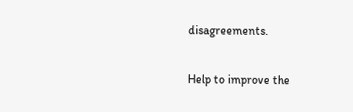disagreements.

Help to improve the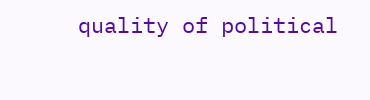quality of political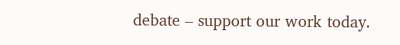debate – support our work today.